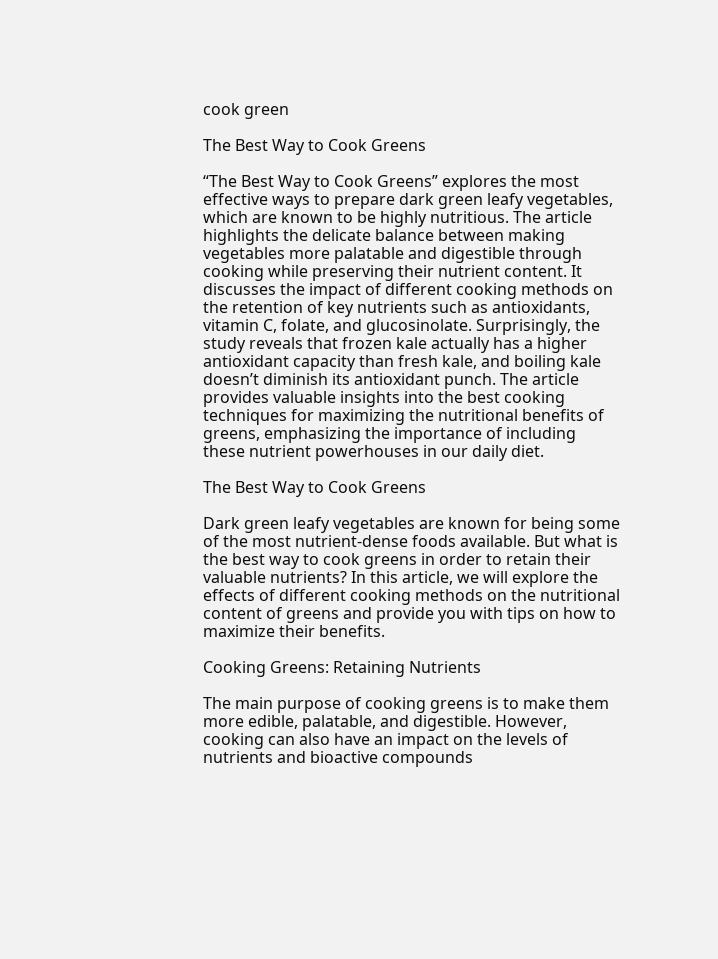cook green

The Best Way to Cook Greens

“The Best Way to Cook Greens” explores the most effective ways to prepare dark green leafy vegetables, which are known to be highly nutritious. The article highlights the delicate balance between making vegetables more palatable and digestible through cooking while preserving their nutrient content. It discusses the impact of different cooking methods on the retention of key nutrients such as antioxidants, vitamin C, folate, and glucosinolate. Surprisingly, the study reveals that frozen kale actually has a higher antioxidant capacity than fresh kale, and boiling kale doesn’t diminish its antioxidant punch. The article provides valuable insights into the best cooking techniques for maximizing the nutritional benefits of greens, emphasizing the importance of including these nutrient powerhouses in our daily diet.

The Best Way to Cook Greens

Dark green leafy vegetables are known for being some of the most nutrient-dense foods available. But what is the best way to cook greens in order to retain their valuable nutrients? In this article, we will explore the effects of different cooking methods on the nutritional content of greens and provide you with tips on how to maximize their benefits.

Cooking Greens: Retaining Nutrients

The main purpose of cooking greens is to make them more edible, palatable, and digestible. However, cooking can also have an impact on the levels of nutrients and bioactive compounds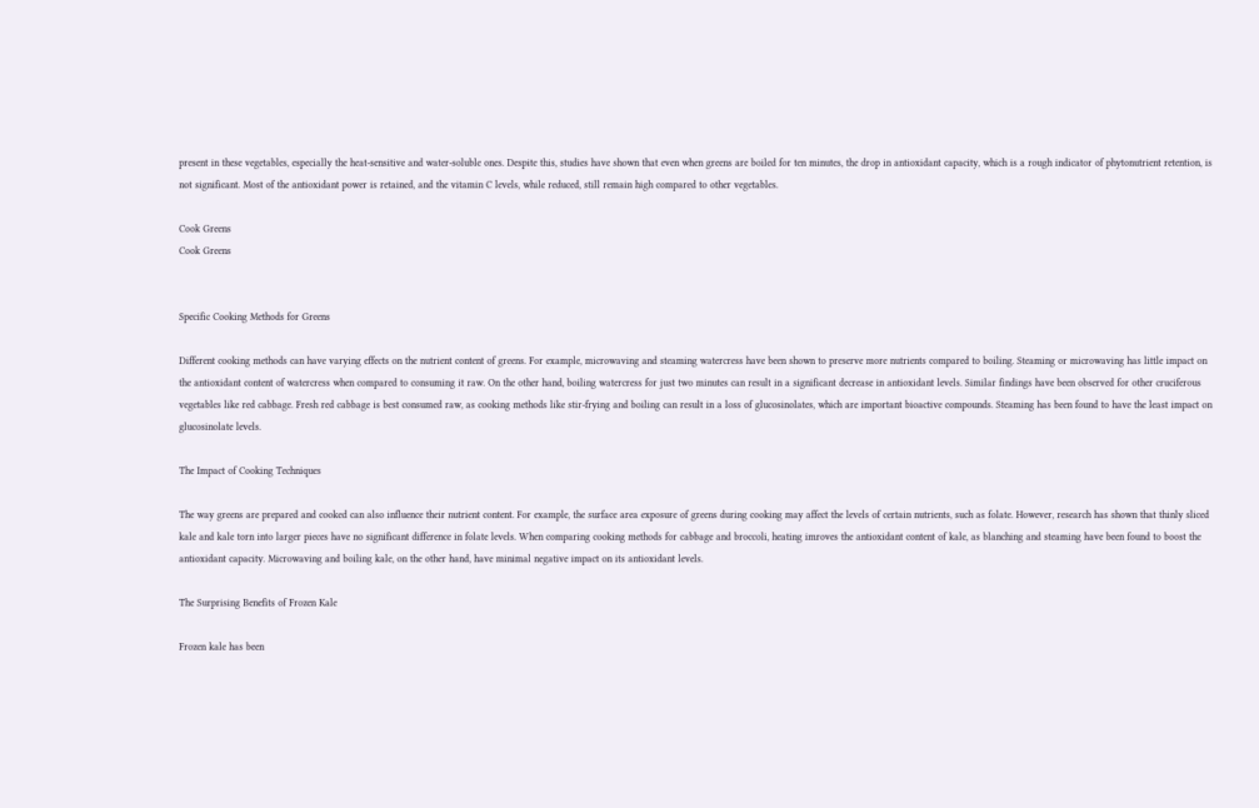present in these vegetables, especially the heat-sensitive and water-soluble ones. Despite this, studies have shown that even when greens are boiled for ten minutes, the drop in antioxidant capacity, which is a rough indicator of phytonutrient retention, is not significant. Most of the antioxidant power is retained, and the vitamin C levels, while reduced, still remain high compared to other vegetables.

Cook Greens
Cook Greens


Specific Cooking Methods for Greens

Different cooking methods can have varying effects on the nutrient content of greens. For example, microwaving and steaming watercress have been shown to preserve more nutrients compared to boiling. Steaming or microwaving has little impact on the antioxidant content of watercress when compared to consuming it raw. On the other hand, boiling watercress for just two minutes can result in a significant decrease in antioxidant levels. Similar findings have been observed for other cruciferous vegetables like red cabbage. Fresh red cabbage is best consumed raw, as cooking methods like stir-frying and boiling can result in a loss of glucosinolates, which are important bioactive compounds. Steaming has been found to have the least impact on glucosinolate levels.

The Impact of Cooking Techniques

The way greens are prepared and cooked can also influence their nutrient content. For example, the surface area exposure of greens during cooking may affect the levels of certain nutrients, such as folate. However, research has shown that thinly sliced kale and kale torn into larger pieces have no significant difference in folate levels. When comparing cooking methods for cabbage and broccoli, heating imroves the antioxidant content of kale, as blanching and steaming have been found to boost the antioxidant capacity. Microwaving and boiling kale, on the other hand, have minimal negative impact on its antioxidant levels.

The Surprising Benefits of Frozen Kale

Frozen kale has been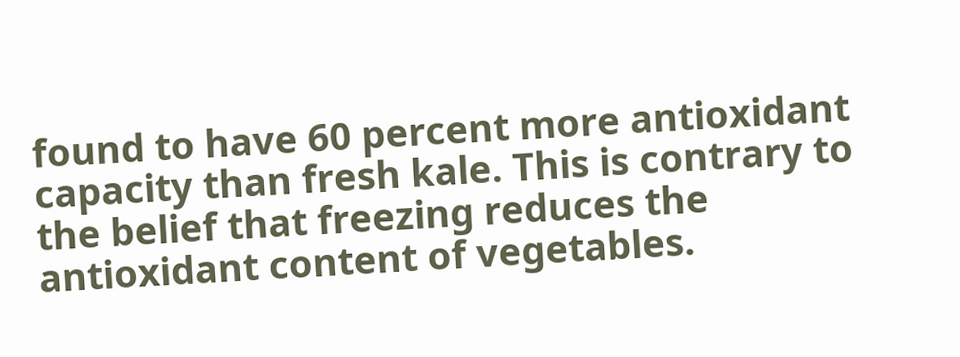found to have 60 percent more antioxidant capacity than fresh kale. This is contrary to the belief that freezing reduces the antioxidant content of vegetables.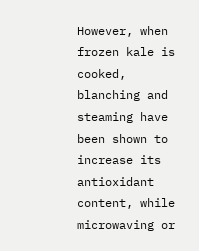However, when frozen kale is cooked, blanching and steaming have been shown to increase its antioxidant content, while microwaving or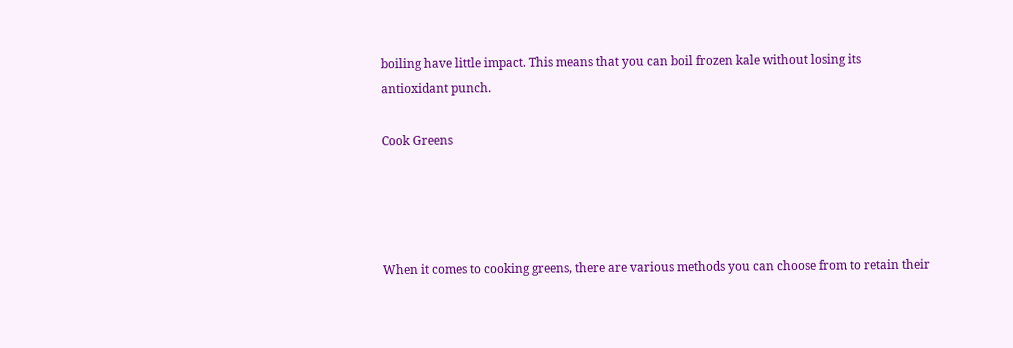boiling have little impact. This means that you can boil frozen kale without losing its antioxidant punch.

Cook Greens




When it comes to cooking greens, there are various methods you can choose from to retain their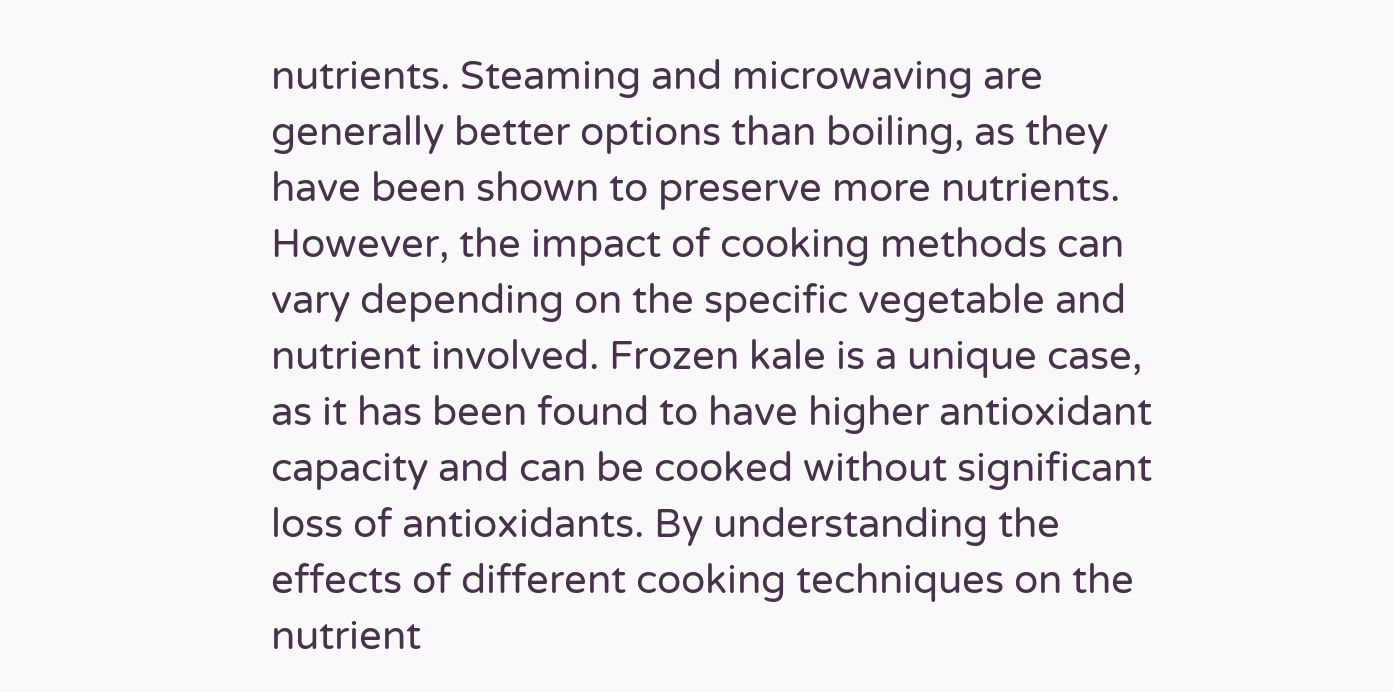nutrients. Steaming and microwaving are generally better options than boiling, as they have been shown to preserve more nutrients. However, the impact of cooking methods can vary depending on the specific vegetable and nutrient involved. Frozen kale is a unique case, as it has been found to have higher antioxidant capacity and can be cooked without significant loss of antioxidants. By understanding the effects of different cooking techniques on the nutrient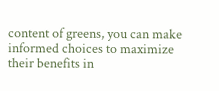content of greens, you can make informed choices to maximize their benefits in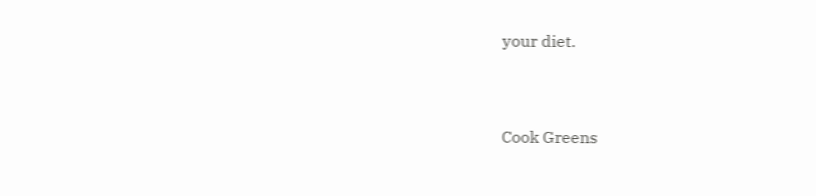your diet.



Cook Greens